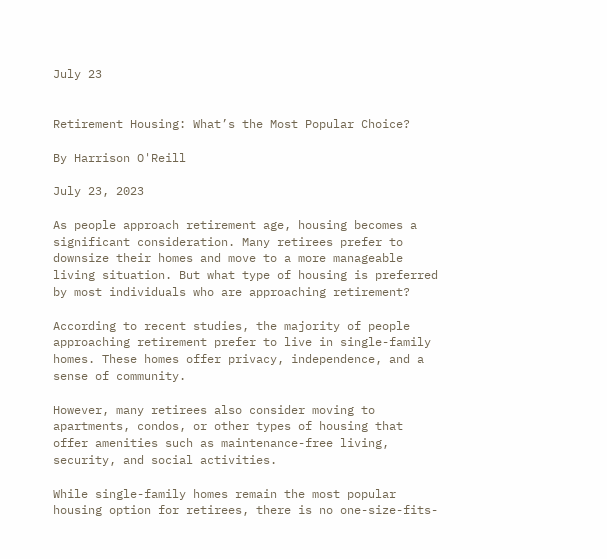July 23


Retirement Housing: What’s the Most Popular Choice?

By Harrison O'Reill

July 23, 2023

As people approach retirement age, housing becomes a significant consideration. Many retirees prefer to downsize their homes and move to a more manageable living situation. But what type of housing is preferred by most individuals who are approaching retirement?

According to recent studies, the majority of people approaching retirement prefer to live in single-family homes. These homes offer privacy, independence, and a sense of community.

However, many retirees also consider moving to apartments, condos, or other types of housing that offer amenities such as maintenance-free living, security, and social activities.

While single-family homes remain the most popular housing option for retirees, there is no one-size-fits-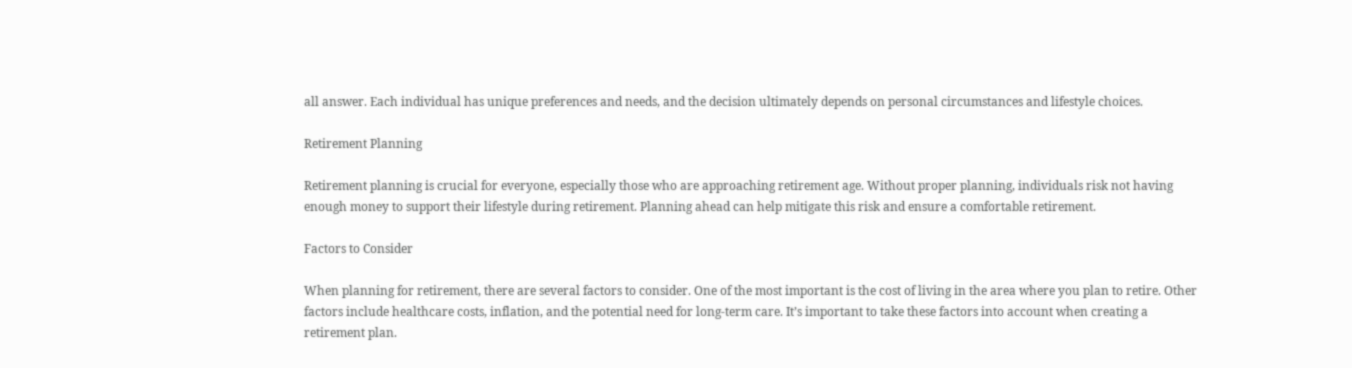all answer. Each individual has unique preferences and needs, and the decision ultimately depends on personal circumstances and lifestyle choices.

Retirement Planning

Retirement planning is crucial for everyone, especially those who are approaching retirement age. Without proper planning, individuals risk not having enough money to support their lifestyle during retirement. Planning ahead can help mitigate this risk and ensure a comfortable retirement.

Factors to Consider

When planning for retirement, there are several factors to consider. One of the most important is the cost of living in the area where you plan to retire. Other factors include healthcare costs, inflation, and the potential need for long-term care. It’s important to take these factors into account when creating a retirement plan.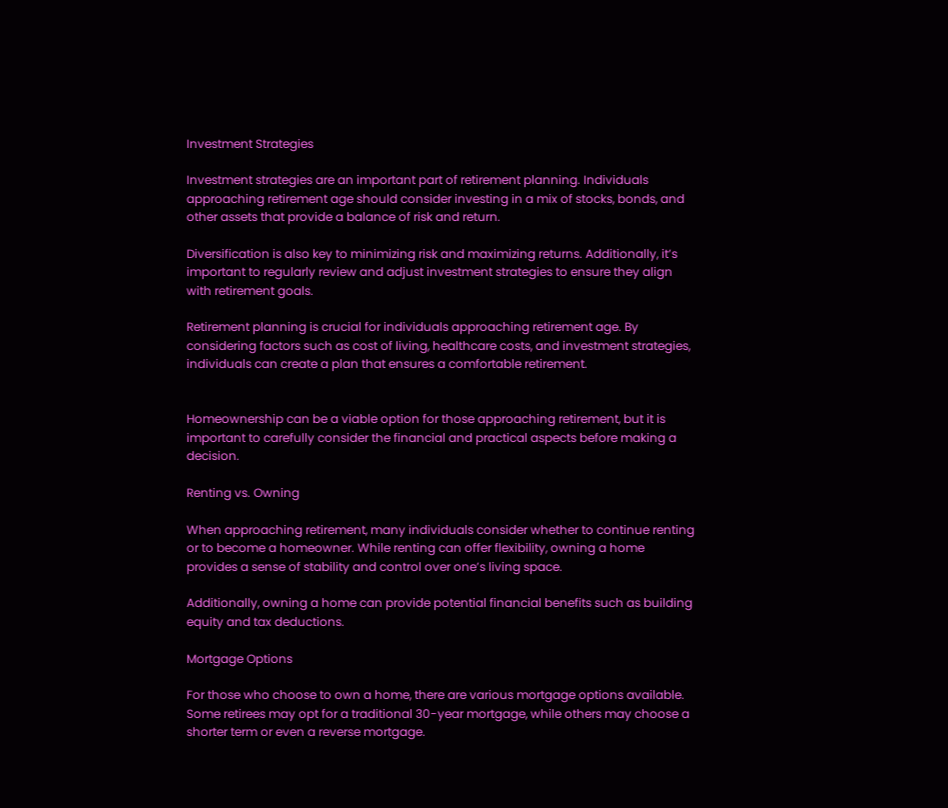Investment Strategies

Investment strategies are an important part of retirement planning. Individuals approaching retirement age should consider investing in a mix of stocks, bonds, and other assets that provide a balance of risk and return.

Diversification is also key to minimizing risk and maximizing returns. Additionally, it’s important to regularly review and adjust investment strategies to ensure they align with retirement goals.

Retirement planning is crucial for individuals approaching retirement age. By considering factors such as cost of living, healthcare costs, and investment strategies, individuals can create a plan that ensures a comfortable retirement.


Homeownership can be a viable option for those approaching retirement, but it is important to carefully consider the financial and practical aspects before making a decision.

Renting vs. Owning

When approaching retirement, many individuals consider whether to continue renting or to become a homeowner. While renting can offer flexibility, owning a home provides a sense of stability and control over one’s living space.

Additionally, owning a home can provide potential financial benefits such as building equity and tax deductions.

Mortgage Options

For those who choose to own a home, there are various mortgage options available. Some retirees may opt for a traditional 30-year mortgage, while others may choose a shorter term or even a reverse mortgage.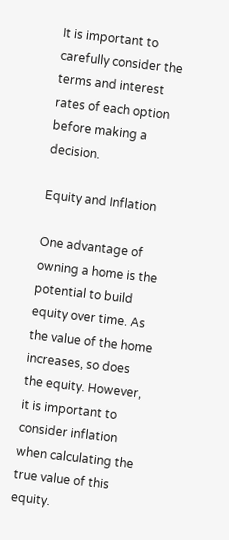It is important to carefully consider the terms and interest rates of each option before making a decision.

Equity and Inflation

One advantage of owning a home is the potential to build equity over time. As the value of the home increases, so does the equity. However, it is important to consider inflation when calculating the true value of this equity.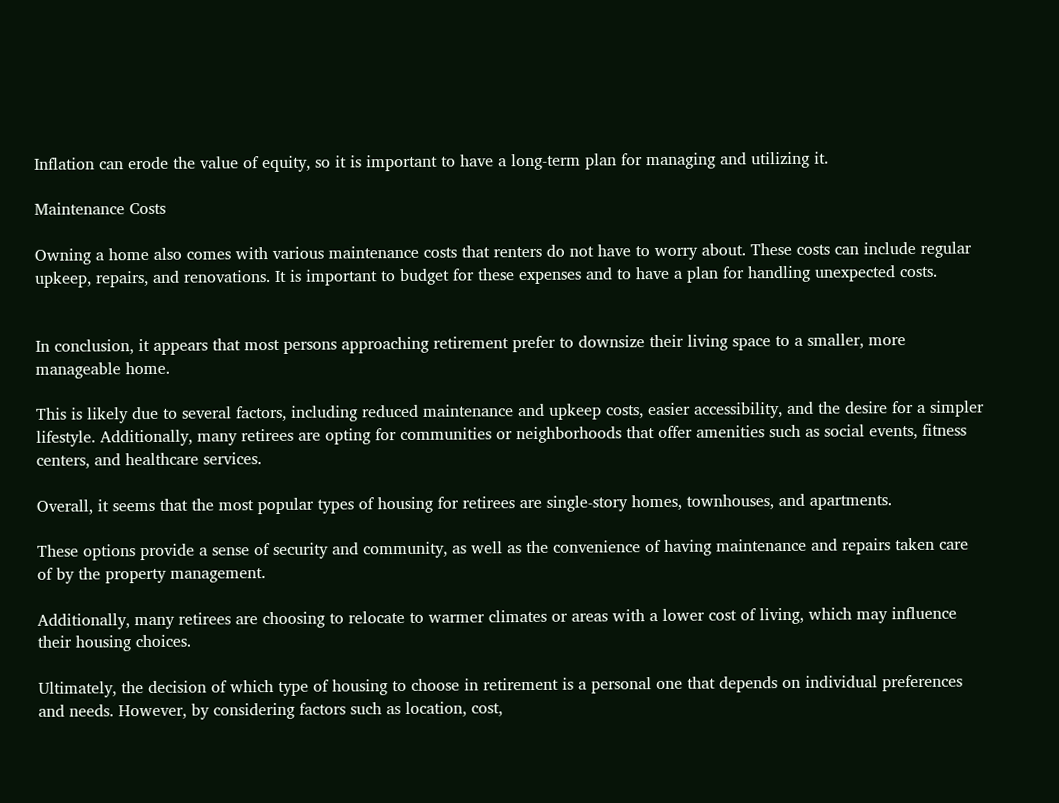Inflation can erode the value of equity, so it is important to have a long-term plan for managing and utilizing it.

Maintenance Costs

Owning a home also comes with various maintenance costs that renters do not have to worry about. These costs can include regular upkeep, repairs, and renovations. It is important to budget for these expenses and to have a plan for handling unexpected costs.


In conclusion, it appears that most persons approaching retirement prefer to downsize their living space to a smaller, more manageable home.

This is likely due to several factors, including reduced maintenance and upkeep costs, easier accessibility, and the desire for a simpler lifestyle. Additionally, many retirees are opting for communities or neighborhoods that offer amenities such as social events, fitness centers, and healthcare services.

Overall, it seems that the most popular types of housing for retirees are single-story homes, townhouses, and apartments.

These options provide a sense of security and community, as well as the convenience of having maintenance and repairs taken care of by the property management.

Additionally, many retirees are choosing to relocate to warmer climates or areas with a lower cost of living, which may influence their housing choices.

Ultimately, the decision of which type of housing to choose in retirement is a personal one that depends on individual preferences and needs. However, by considering factors such as location, cost,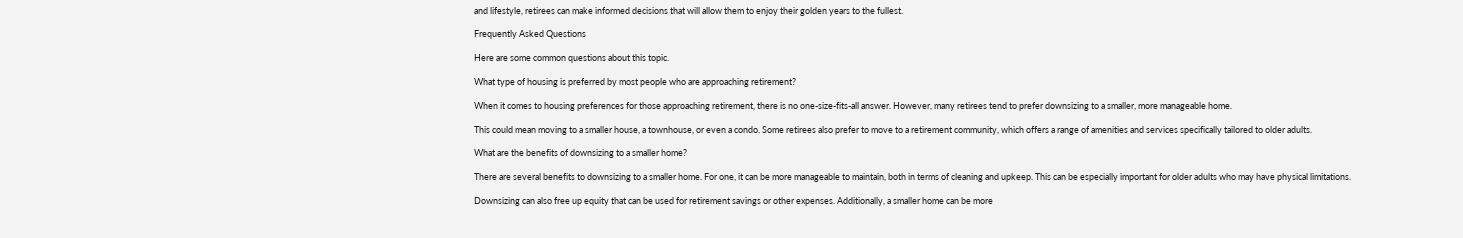and lifestyle, retirees can make informed decisions that will allow them to enjoy their golden years to the fullest.

Frequently Asked Questions

Here are some common questions about this topic.

What type of housing is preferred by most people who are approaching retirement?

When it comes to housing preferences for those approaching retirement, there is no one-size-fits-all answer. However, many retirees tend to prefer downsizing to a smaller, more manageable home.

This could mean moving to a smaller house, a townhouse, or even a condo. Some retirees also prefer to move to a retirement community, which offers a range of amenities and services specifically tailored to older adults.

What are the benefits of downsizing to a smaller home?

There are several benefits to downsizing to a smaller home. For one, it can be more manageable to maintain, both in terms of cleaning and upkeep. This can be especially important for older adults who may have physical limitations.

Downsizing can also free up equity that can be used for retirement savings or other expenses. Additionally, a smaller home can be more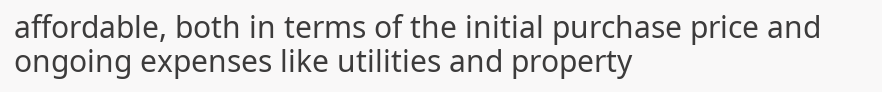affordable, both in terms of the initial purchase price and ongoing expenses like utilities and property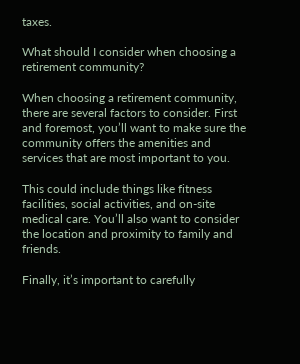taxes.

What should I consider when choosing a retirement community?

When choosing a retirement community, there are several factors to consider. First and foremost, you’ll want to make sure the community offers the amenities and services that are most important to you.

This could include things like fitness facilities, social activities, and on-site medical care. You’ll also want to consider the location and proximity to family and friends.

Finally, it’s important to carefully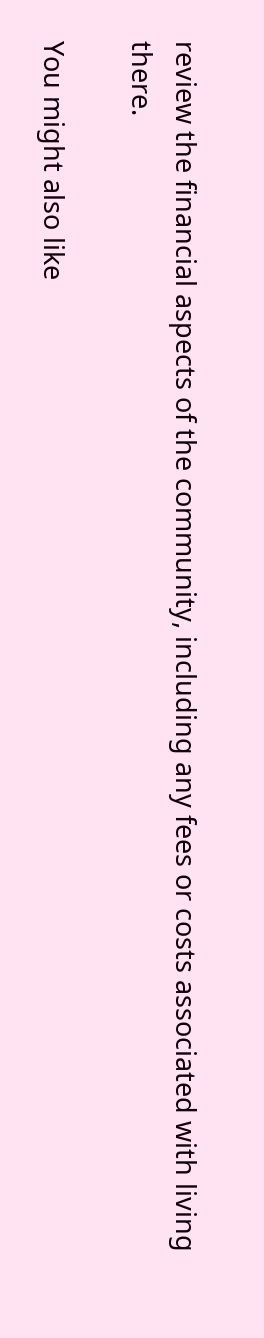review the financial aspects of the community, including any fees or costs associated with living there.

You might also like